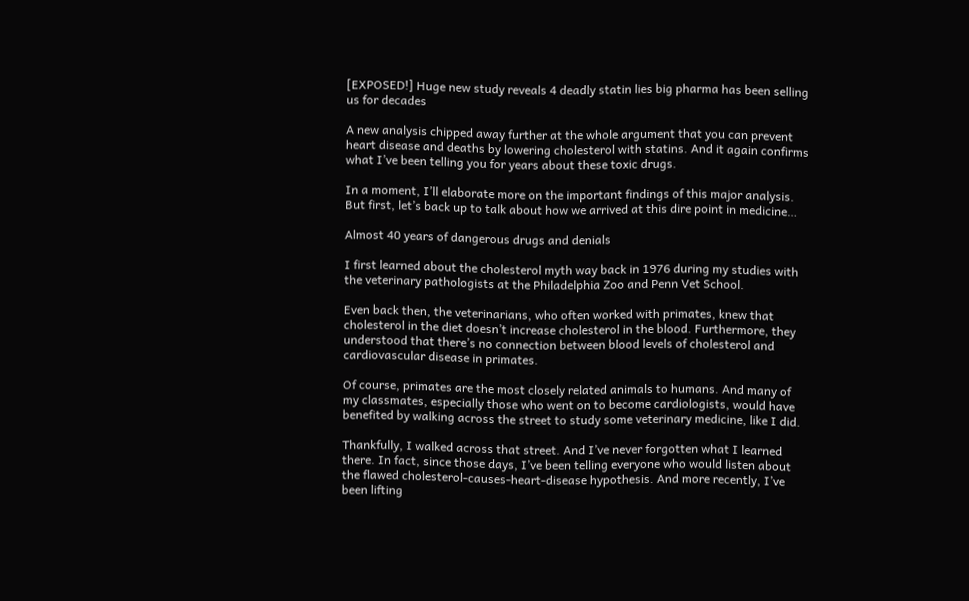[EXPOSED!] Huge new study reveals 4 deadly statin lies big pharma has been selling us for decades

A new analysis chipped away further at the whole argument that you can prevent heart disease and deaths by lowering cholesterol with statins. And it again confirms what I’ve been telling you for years about these toxic drugs.

In a moment, I’ll elaborate more on the important findings of this major analysis. But first, let’s back up to talk about how we arrived at this dire point in medicine…

Almost 40 years of dangerous drugs and denials

I first learned about the cholesterol myth way back in 1976 during my studies with the veterinary pathologists at the Philadelphia Zoo and Penn Vet School.

Even back then, the veterinarians, who often worked with primates, knew that cholesterol in the diet doesn’t increase cholesterol in the blood. Furthermore, they understood that there’s no connection between blood levels of cholesterol and cardiovascular disease in primates.

Of course, primates are the most closely related animals to humans. And many of my classmates, especially those who went on to become cardiologists, would have benefited by walking across the street to study some veterinary medicine, like I did.

Thankfully, I walked across that street. And I’ve never forgotten what I learned there. In fact, since those days, I’ve been telling everyone who would listen about the flawed cholesterol-causes-heart-disease hypothesis. And more recently, I’ve been lifting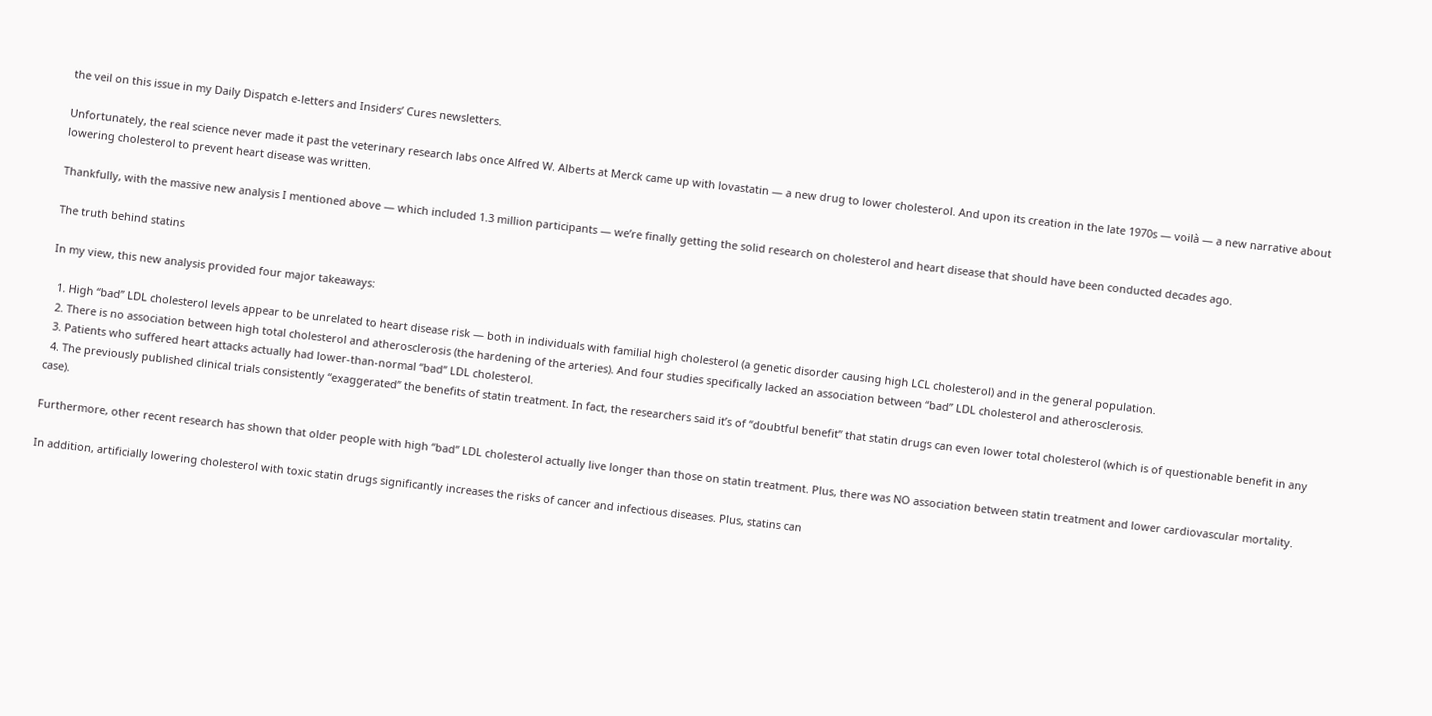the veil on this issue in my Daily Dispatch e-letters and Insiders’ Cures newsletters.

Unfortunately, the real science never made it past the veterinary research labs once Alfred W. Alberts at Merck came up with lovastatin — a new drug to lower cholesterol. And upon its creation in the late 1970s — voilà — a new narrative about lowering cholesterol to prevent heart disease was written.

Thankfully, with the massive new analysis I mentioned above — which included 1.3 million participants — we’re finally getting the solid research on cholesterol and heart disease that should have been conducted decades ago.

The truth behind statins

In my view, this new analysis provided four major takeaways:

  1. High “bad” LDL cholesterol levels appear to be unrelated to heart disease risk — both in individuals with familial high cholesterol (a genetic disorder causing high LCL cholesterol) and in the general population.
  2. There is no association between high total cholesterol and atherosclerosis (the hardening of the arteries). And four studies specifically lacked an association between “bad” LDL cholesterol and atherosclerosis.
  3. Patients who suffered heart attacks actually had lower-than-normal “bad” LDL cholesterol.
  4. The previously published clinical trials consistently “exaggerated” the benefits of statin treatment. In fact, the researchers said it’s of “doubtful benefit” that statin drugs can even lower total cholesterol (which is of questionable benefit in any case).

Furthermore, other recent research has shown that older people with high “bad” LDL cholesterol actually live longer than those on statin treatment. Plus, there was NO association between statin treatment and lower cardiovascular mortality.

In addition, artificially lowering cholesterol with toxic statin drugs significantly increases the risks of cancer and infectious diseases. Plus, statins can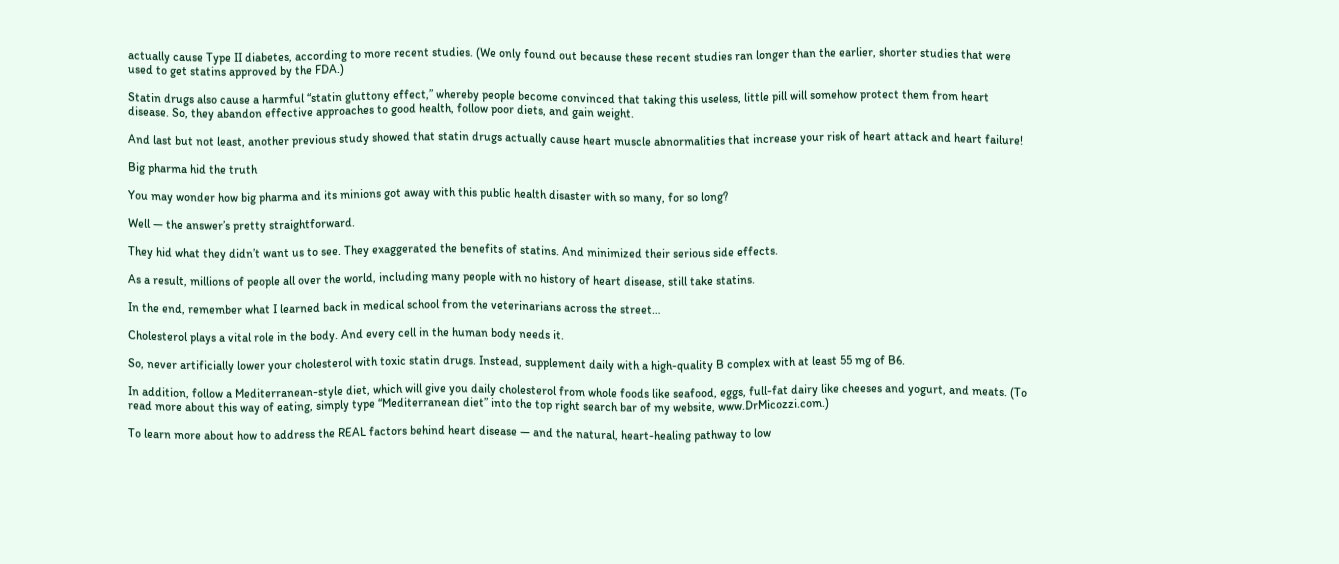actually cause Type II diabetes, according to more recent studies. (We only found out because these recent studies ran longer than the earlier, shorter studies that were used to get statins approved by the FDA.)

Statin drugs also cause a harmful “statin gluttony effect,” whereby people become convinced that taking this useless, little pill will somehow protect them from heart disease. So, they abandon effective approaches to good health, follow poor diets, and gain weight.

And last but not least, another previous study showed that statin drugs actually cause heart muscle abnormalities that increase your risk of heart attack and heart failure!

Big pharma hid the truth

You may wonder how big pharma and its minions got away with this public health disaster with so many, for so long?

Well — the answer’s pretty straightforward.

They hid what they didn’t want us to see. They exaggerated the benefits of statins. And minimized their serious side effects.

As a result, millions of people all over the world, including many people with no history of heart disease, still take statins.

In the end, remember what I learned back in medical school from the veterinarians across the street…

Cholesterol plays a vital role in the body. And every cell in the human body needs it.

So, never artificially lower your cholesterol with toxic statin drugs. Instead, supplement daily with a high-quality B complex with at least 55 mg of B6.

In addition, follow a Mediterranean-style diet, which will give you daily cholesterol from whole foods like seafood, eggs, full-fat dairy like cheeses and yogurt, and meats. (To read more about this way of eating, simply type “Mediterranean diet” into the top right search bar of my website, www.DrMicozzi.com.)

To learn more about how to address the REAL factors behind heart disease — and the natural, heart-healing pathway to low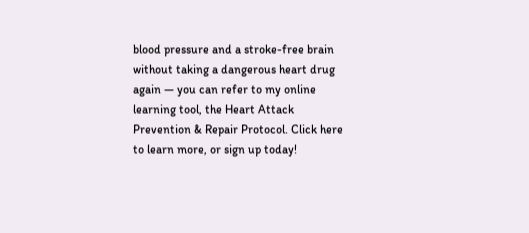blood pressure and a stroke-free brain without taking a dangerous heart drug again — you can refer to my online learning tool, the Heart Attack Prevention & Repair Protocol. Click here to learn more, or sign up today!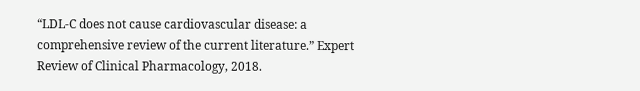“LDL-C does not cause cardiovascular disease: a comprehensive review of the current literature.” Expert Review of Clinical Pharmacology, 2018.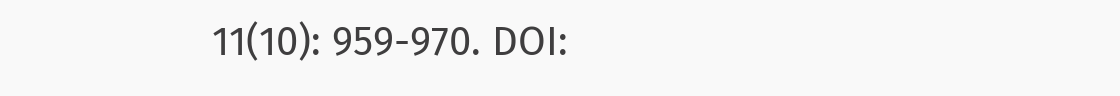11(10): 959-970. DOI: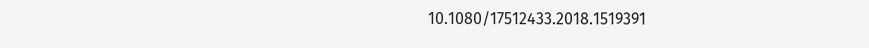10.1080/17512433.2018.1519391